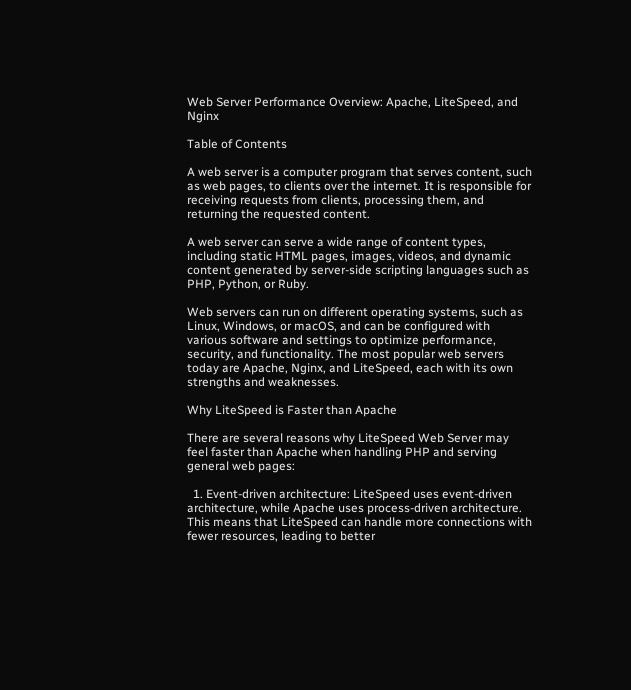Web Server Performance Overview: Apache, LiteSpeed, and Nginx

Table of Contents

A web server is a computer program that serves content, such as web pages, to clients over the internet. It is responsible for receiving requests from clients, processing them, and returning the requested content.

A web server can serve a wide range of content types, including static HTML pages, images, videos, and dynamic content generated by server-side scripting languages such as PHP, Python, or Ruby.

Web servers can run on different operating systems, such as Linux, Windows, or macOS, and can be configured with various software and settings to optimize performance, security, and functionality. The most popular web servers today are Apache, Nginx, and LiteSpeed, each with its own strengths and weaknesses.

Why LiteSpeed is Faster than Apache

There are several reasons why LiteSpeed Web Server may feel faster than Apache when handling PHP and serving general web pages:

  1. Event-driven architecture: LiteSpeed uses event-driven architecture, while Apache uses process-driven architecture. This means that LiteSpeed can handle more connections with fewer resources, leading to better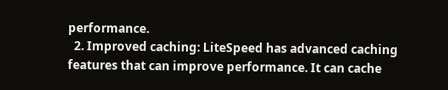performance.
  2. Improved caching: LiteSpeed has advanced caching features that can improve performance. It can cache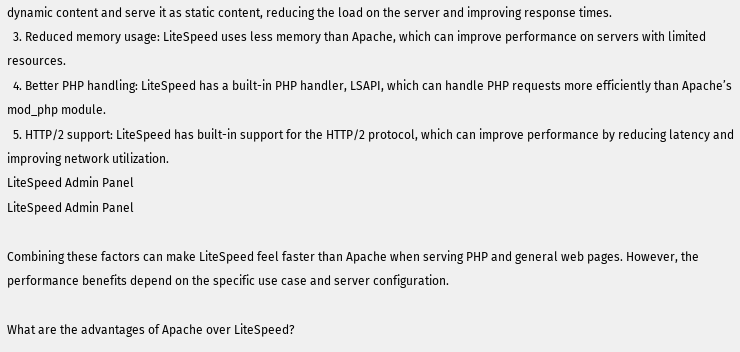dynamic content and serve it as static content, reducing the load on the server and improving response times.
  3. Reduced memory usage: LiteSpeed uses less memory than Apache, which can improve performance on servers with limited resources.
  4. Better PHP handling: LiteSpeed has a built-in PHP handler, LSAPI, which can handle PHP requests more efficiently than Apache’s mod_php module.
  5. HTTP/2 support: LiteSpeed has built-in support for the HTTP/2 protocol, which can improve performance by reducing latency and improving network utilization.
LiteSpeed Admin Panel
LiteSpeed Admin Panel

Combining these factors can make LiteSpeed feel faster than Apache when serving PHP and general web pages. However, the performance benefits depend on the specific use case and server configuration.

What are the advantages of Apache over LiteSpeed?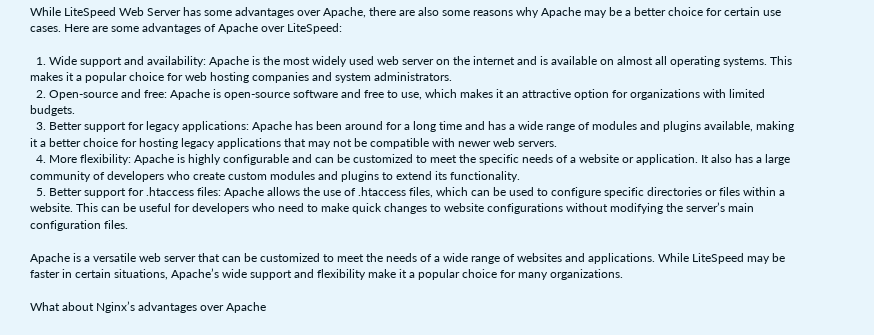While LiteSpeed Web Server has some advantages over Apache, there are also some reasons why Apache may be a better choice for certain use cases. Here are some advantages of Apache over LiteSpeed:

  1. Wide support and availability: Apache is the most widely used web server on the internet and is available on almost all operating systems. This makes it a popular choice for web hosting companies and system administrators.
  2. Open-source and free: Apache is open-source software and free to use, which makes it an attractive option for organizations with limited budgets.
  3. Better support for legacy applications: Apache has been around for a long time and has a wide range of modules and plugins available, making it a better choice for hosting legacy applications that may not be compatible with newer web servers.
  4. More flexibility: Apache is highly configurable and can be customized to meet the specific needs of a website or application. It also has a large community of developers who create custom modules and plugins to extend its functionality.
  5. Better support for .htaccess files: Apache allows the use of .htaccess files, which can be used to configure specific directories or files within a website. This can be useful for developers who need to make quick changes to website configurations without modifying the server’s main configuration files.

Apache is a versatile web server that can be customized to meet the needs of a wide range of websites and applications. While LiteSpeed may be faster in certain situations, Apache’s wide support and flexibility make it a popular choice for many organizations.

What about Nginx’s advantages over Apache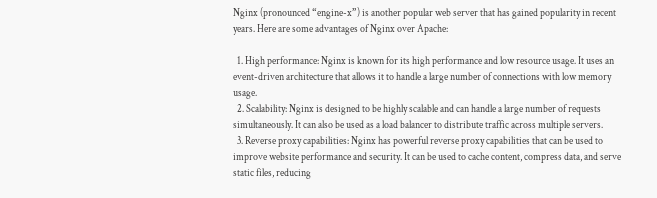Nginx (pronounced “engine-x”) is another popular web server that has gained popularity in recent years. Here are some advantages of Nginx over Apache:

  1. High performance: Nginx is known for its high performance and low resource usage. It uses an event-driven architecture that allows it to handle a large number of connections with low memory usage.
  2. Scalability: Nginx is designed to be highly scalable and can handle a large number of requests simultaneously. It can also be used as a load balancer to distribute traffic across multiple servers.
  3. Reverse proxy capabilities: Nginx has powerful reverse proxy capabilities that can be used to improve website performance and security. It can be used to cache content, compress data, and serve static files, reducing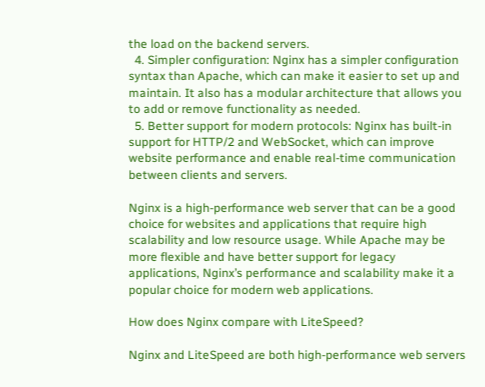the load on the backend servers.
  4. Simpler configuration: Nginx has a simpler configuration syntax than Apache, which can make it easier to set up and maintain. It also has a modular architecture that allows you to add or remove functionality as needed.
  5. Better support for modern protocols: Nginx has built-in support for HTTP/2 and WebSocket, which can improve website performance and enable real-time communication between clients and servers.

Nginx is a high-performance web server that can be a good choice for websites and applications that require high scalability and low resource usage. While Apache may be more flexible and have better support for legacy applications, Nginx’s performance and scalability make it a popular choice for modern web applications.

How does Nginx compare with LiteSpeed?

Nginx and LiteSpeed are both high-performance web servers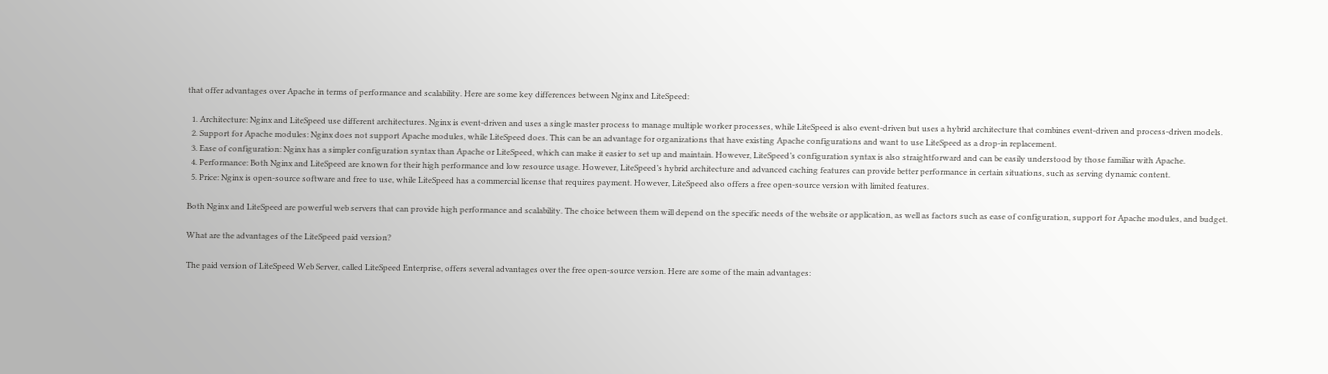that offer advantages over Apache in terms of performance and scalability. Here are some key differences between Nginx and LiteSpeed:

  1. Architecture: Nginx and LiteSpeed use different architectures. Nginx is event-driven and uses a single master process to manage multiple worker processes, while LiteSpeed is also event-driven but uses a hybrid architecture that combines event-driven and process-driven models.
  2. Support for Apache modules: Nginx does not support Apache modules, while LiteSpeed does. This can be an advantage for organizations that have existing Apache configurations and want to use LiteSpeed as a drop-in replacement.
  3. Ease of configuration: Nginx has a simpler configuration syntax than Apache or LiteSpeed, which can make it easier to set up and maintain. However, LiteSpeed’s configuration syntax is also straightforward and can be easily understood by those familiar with Apache.
  4. Performance: Both Nginx and LiteSpeed are known for their high performance and low resource usage. However, LiteSpeed’s hybrid architecture and advanced caching features can provide better performance in certain situations, such as serving dynamic content.
  5. Price: Nginx is open-source software and free to use, while LiteSpeed has a commercial license that requires payment. However, LiteSpeed also offers a free open-source version with limited features.

Both Nginx and LiteSpeed are powerful web servers that can provide high performance and scalability. The choice between them will depend on the specific needs of the website or application, as well as factors such as ease of configuration, support for Apache modules, and budget.

What are the advantages of the LiteSpeed paid version?

The paid version of LiteSpeed Web Server, called LiteSpeed Enterprise, offers several advantages over the free open-source version. Here are some of the main advantages: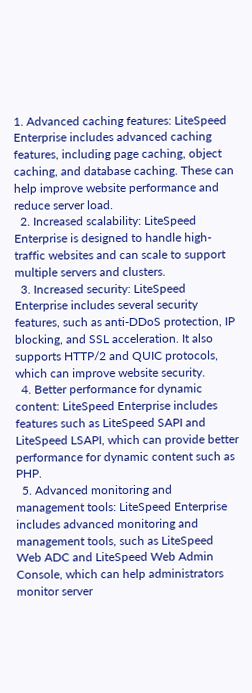1. Advanced caching features: LiteSpeed Enterprise includes advanced caching features, including page caching, object caching, and database caching. These can help improve website performance and reduce server load.
  2. Increased scalability: LiteSpeed Enterprise is designed to handle high-traffic websites and can scale to support multiple servers and clusters.
  3. Increased security: LiteSpeed Enterprise includes several security features, such as anti-DDoS protection, IP blocking, and SSL acceleration. It also supports HTTP/2 and QUIC protocols, which can improve website security.
  4. Better performance for dynamic content: LiteSpeed Enterprise includes features such as LiteSpeed SAPI and LiteSpeed LSAPI, which can provide better performance for dynamic content such as PHP.
  5. Advanced monitoring and management tools: LiteSpeed Enterprise includes advanced monitoring and management tools, such as LiteSpeed Web ADC and LiteSpeed Web Admin Console, which can help administrators monitor server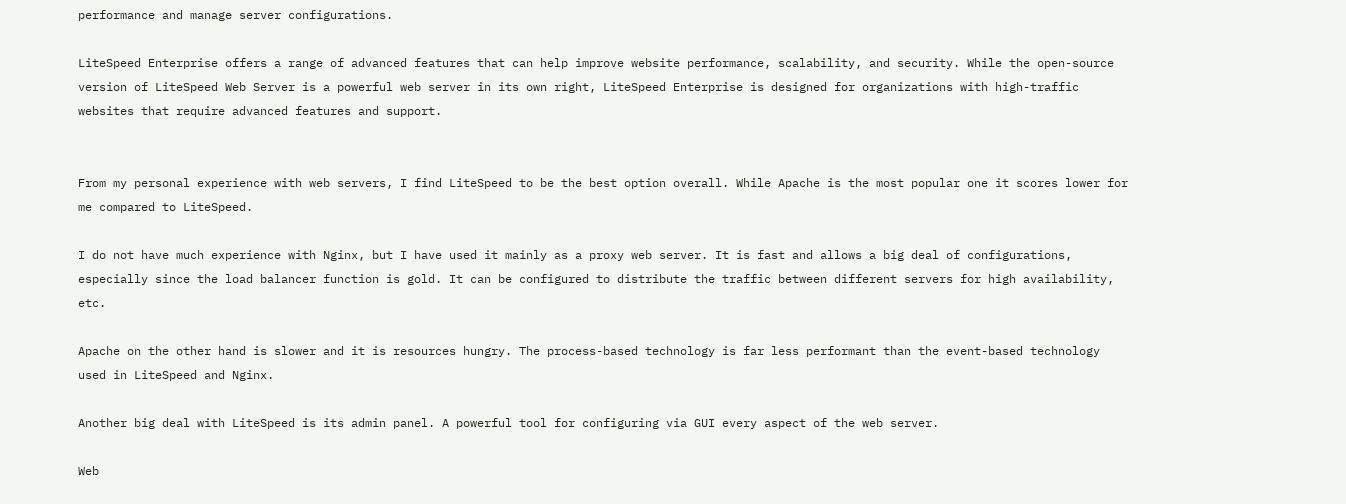performance and manage server configurations.

LiteSpeed Enterprise offers a range of advanced features that can help improve website performance, scalability, and security. While the open-source version of LiteSpeed Web Server is a powerful web server in its own right, LiteSpeed Enterprise is designed for organizations with high-traffic websites that require advanced features and support.


From my personal experience with web servers, I find LiteSpeed to be the best option overall. While Apache is the most popular one it scores lower for me compared to LiteSpeed.

I do not have much experience with Nginx, but I have used it mainly as a proxy web server. It is fast and allows a big deal of configurations, especially since the load balancer function is gold. It can be configured to distribute the traffic between different servers for high availability, etc.

Apache on the other hand is slower and it is resources hungry. The process-based technology is far less performant than the event-based technology used in LiteSpeed and Nginx.

Another big deal with LiteSpeed is its admin panel. A powerful tool for configuring via GUI every aspect of the web server.

Web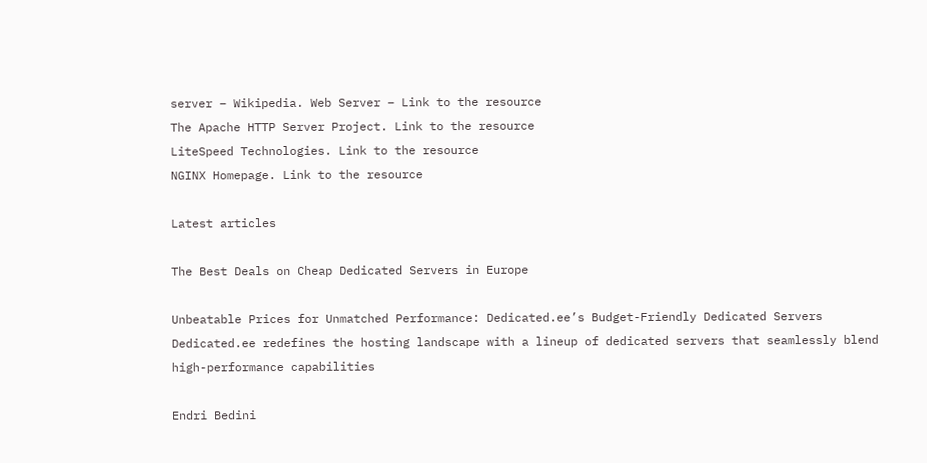server – Wikipedia. Web Server – Link to the resource
The Apache HTTP Server Project. Link to the resource
LiteSpeed Technologies. Link to the resource
NGINX Homepage. Link to the resource

Latest articles

The Best Deals on Cheap Dedicated Servers in Europe

Unbeatable Prices for Unmatched Performance: Dedicated.ee’s Budget-Friendly Dedicated Servers Dedicated.ee redefines the hosting landscape with a lineup of dedicated servers that seamlessly blend high-performance capabilities

Endri Bedini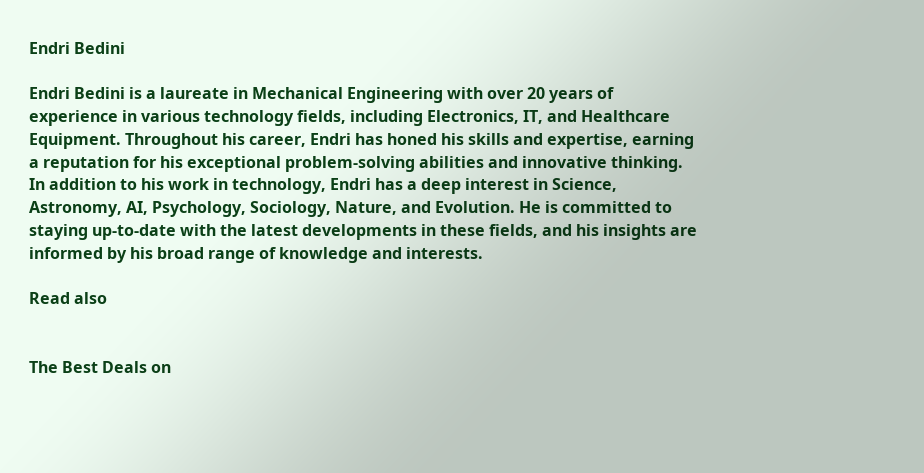Endri Bedini

Endri Bedini is a laureate in Mechanical Engineering with over 20 years of experience in various technology fields, including Electronics, IT, and Healthcare Equipment. Throughout his career, Endri has honed his skills and expertise, earning a reputation for his exceptional problem-solving abilities and innovative thinking. In addition to his work in technology, Endri has a deep interest in Science, Astronomy, AI, Psychology, Sociology, Nature, and Evolution. He is committed to staying up-to-date with the latest developments in these fields, and his insights are informed by his broad range of knowledge and interests.

Read also


The Best Deals on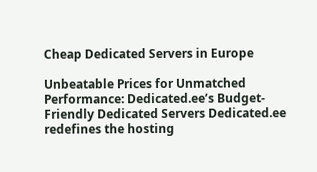Cheap Dedicated Servers in Europe

Unbeatable Prices for Unmatched Performance: Dedicated.ee’s Budget-Friendly Dedicated Servers Dedicated.ee redefines the hosting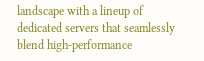landscape with a lineup of dedicated servers that seamlessly blend high-performance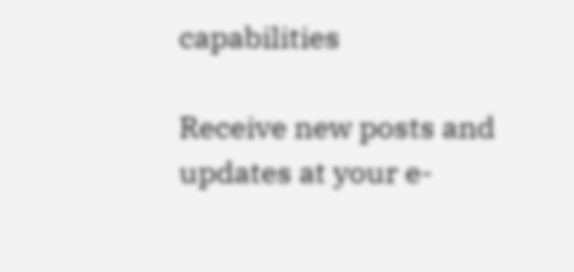capabilities

Receive new posts and updates at your e-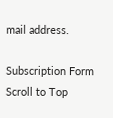mail address.

Subscription Form
Scroll to Top